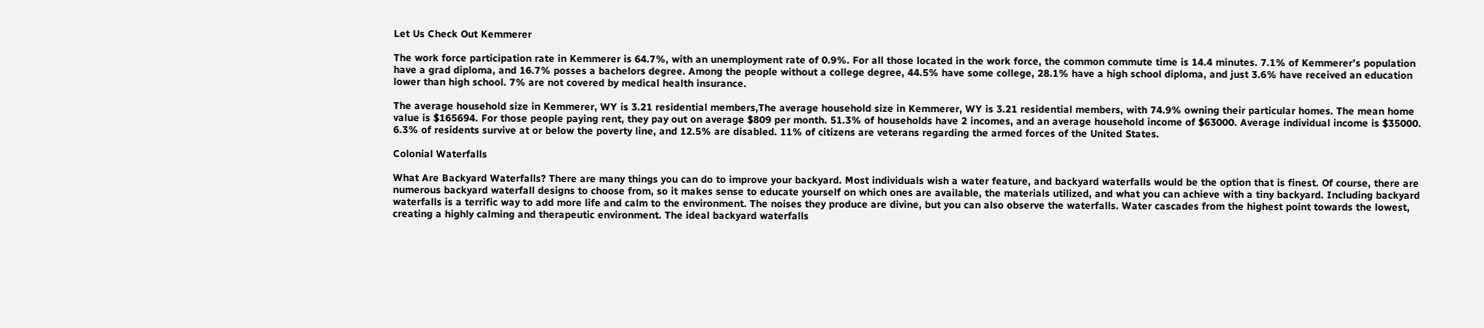Let Us Check Out Kemmerer

The work force participation rate in Kemmerer is 64.7%, with an unemployment rate of 0.9%. For all those located in the work force, the common commute time is 14.4 minutes. 7.1% of Kemmerer’s population have a grad diploma, and 16.7% posses a bachelors degree. Among the people without a college degree, 44.5% have some college, 28.1% have a high school diploma, and just 3.6% have received an education lower than high school. 7% are not covered by medical health insurance.

The average household size in Kemmerer, WY is 3.21 residential members,The average household size in Kemmerer, WY is 3.21 residential members, with 74.9% owning their particular homes. The mean home value is $165694. For those people paying rent, they pay out on average $809 per month. 51.3% of households have 2 incomes, and an average household income of $63000. Average individual income is $35000. 6.3% of residents survive at or below the poverty line, and 12.5% are disabled. 11% of citizens are veterans regarding the armed forces of the United States.

Colonial Waterfalls

What Are Backyard Waterfalls? There are many things you can do to improve your backyard. Most individuals wish a water feature, and backyard waterfalls would be the option that is finest. Of course, there are numerous backyard waterfall designs to choose from, so it makes sense to educate yourself on which ones are available, the materials utilized, and what you can achieve with a tiny backyard. Including backyard waterfalls is a terrific way to add more life and calm to the environment. The noises they produce are divine, but you can also observe the waterfalls. Water cascades from the highest point towards the lowest, creating a highly calming and therapeutic environment. The ideal backyard waterfalls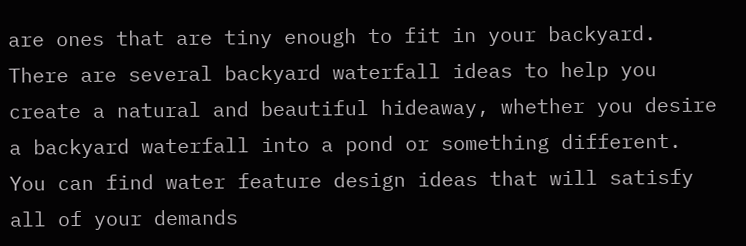are ones that are tiny enough to fit in your backyard. There are several backyard waterfall ideas to help you create a natural and beautiful hideaway, whether you desire a backyard waterfall into a pond or something different. You can find water feature design ideas that will satisfy all of your demands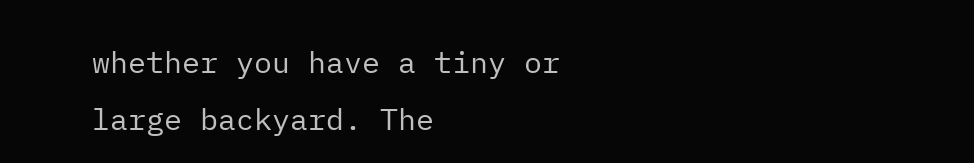whether you have a tiny or large backyard. The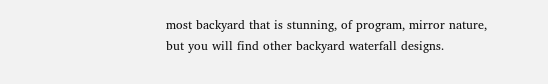most backyard that is stunning, of program, mirror nature, but you will find other backyard waterfall designs.